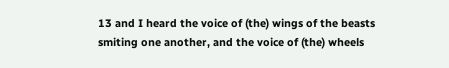13 and I heard the voice of (the) wings of the beasts smiting one another, and the voice of (the) wheels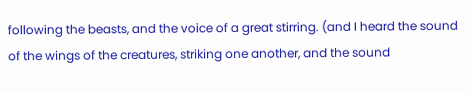following the beasts, and the voice of a great stirring. (and I heard the sound of the wings of the creatures, striking one another, and the sound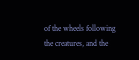of the wheels following the creatures, and the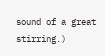sound of a great stirring.)